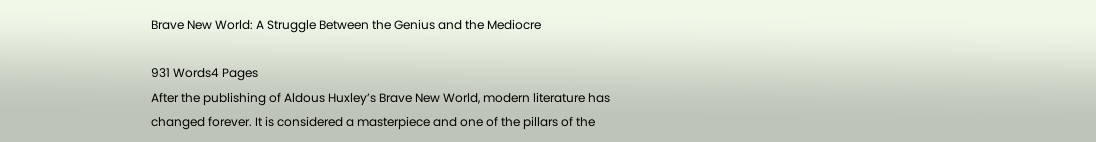Brave New World: A Struggle Between the Genius and the Mediocre

931 Words4 Pages
After the publishing of Aldous Huxley’s Brave New World, modern literature has changed forever. It is considered a masterpiece and one of the pillars of the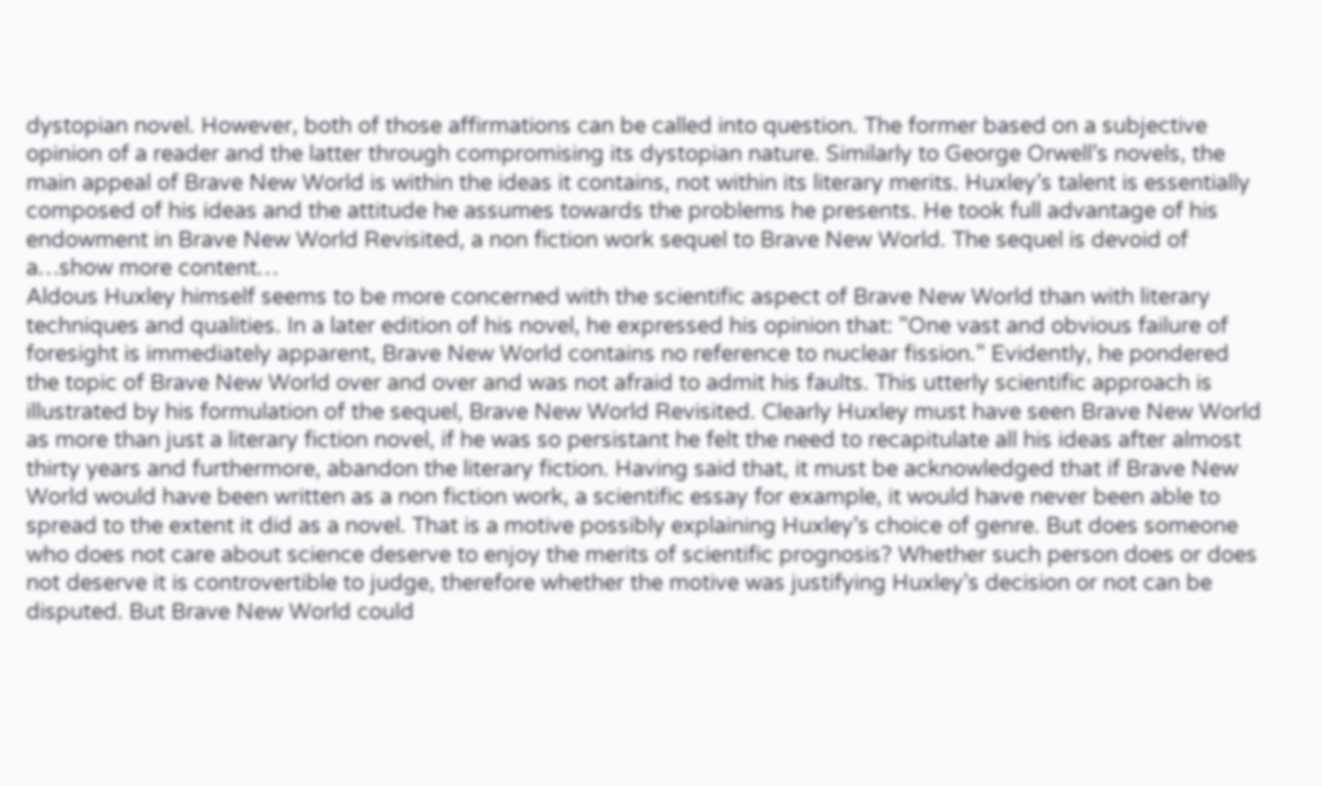dystopian novel. However, both of those affirmations can be called into question. The former based on a subjective opinion of a reader and the latter through compromising its dystopian nature. Similarly to George Orwell’s novels, the main appeal of Brave New World is within the ideas it contains, not within its literary merits. Huxley’s talent is essentially composed of his ideas and the attitude he assumes towards the problems he presents. He took full advantage of his endowment in Brave New World Revisited, a non fiction work sequel to Brave New World. The sequel is devoid of a…show more content…
Aldous Huxley himself seems to be more concerned with the scientific aspect of Brave New World than with literary techniques and qualities. In a later edition of his novel, he expressed his opinion that: "One vast and obvious failure of foresight is immediately apparent, Brave New World contains no reference to nuclear fission." Evidently, he pondered the topic of Brave New World over and over and was not afraid to admit his faults. This utterly scientific approach is illustrated by his formulation of the sequel, Brave New World Revisited. Clearly Huxley must have seen Brave New World as more than just a literary fiction novel, if he was so persistant he felt the need to recapitulate all his ideas after almost thirty years and furthermore, abandon the literary fiction. Having said that, it must be acknowledged that if Brave New World would have been written as a non fiction work, a scientific essay for example, it would have never been able to spread to the extent it did as a novel. That is a motive possibly explaining Huxley’s choice of genre. But does someone who does not care about science deserve to enjoy the merits of scientific prognosis? Whether such person does or does not deserve it is controvertible to judge, therefore whether the motive was justifying Huxley’s decision or not can be disputed. But Brave New World could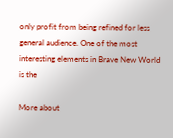only profit from being refined for less general audience. One of the most interesting elements in Brave New World is the

More about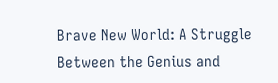Brave New World: A Struggle Between the Genius and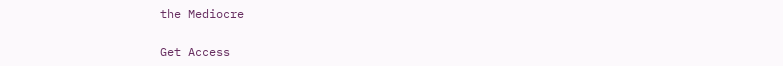the Mediocre

Get Access